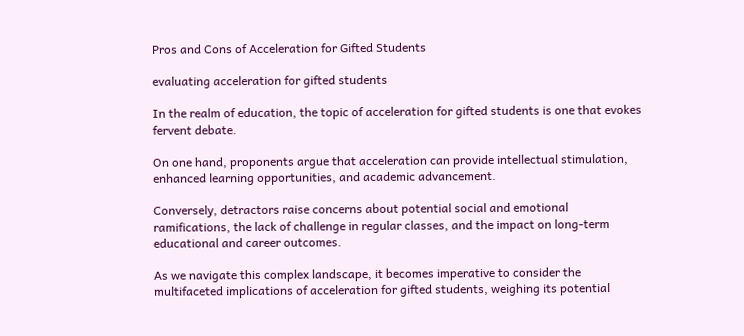Pros and Cons of Acceleration for Gifted Students

evaluating acceleration for gifted students

In the realm of education, the topic of acceleration for gifted students is one that evokes fervent debate.

On one hand, proponents argue that acceleration can provide intellectual stimulation, enhanced learning opportunities, and academic advancement.

Conversely, detractors raise concerns about potential social and emotional ramifications, the lack of challenge in regular classes, and the impact on long-term educational and career outcomes.

As we navigate this complex landscape, it becomes imperative to consider the multifaceted implications of acceleration for gifted students, weighing its potential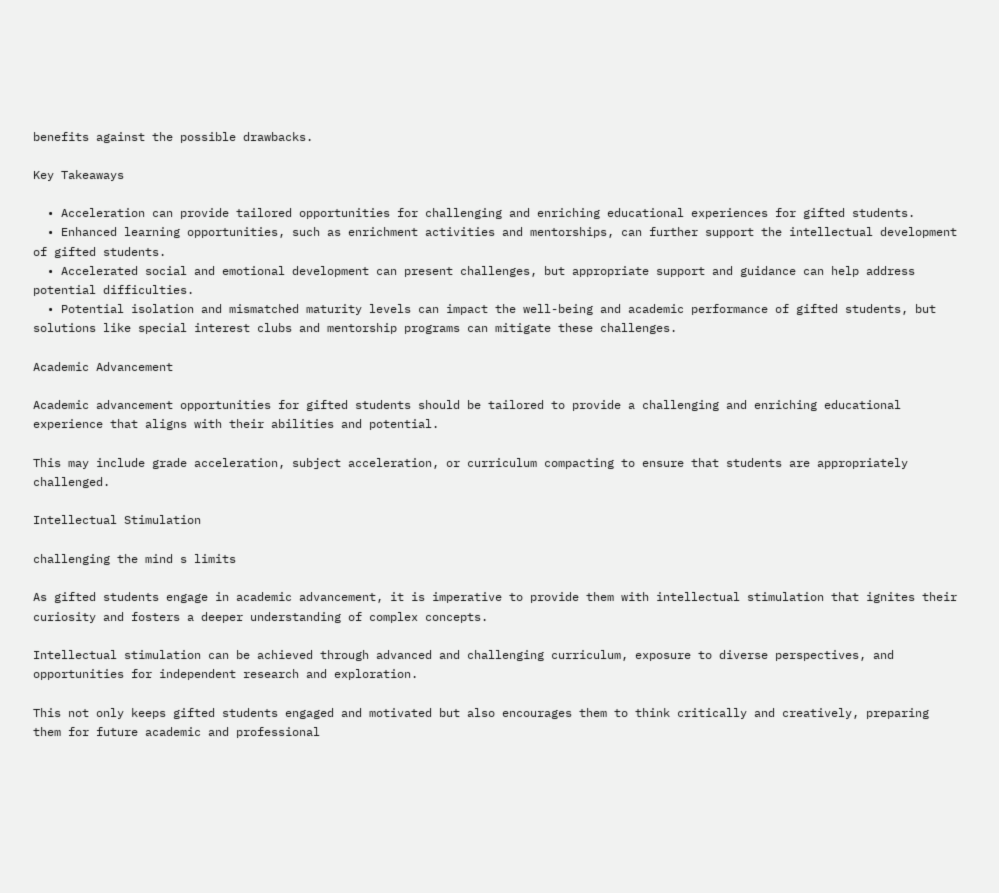benefits against the possible drawbacks.

Key Takeaways

  • Acceleration can provide tailored opportunities for challenging and enriching educational experiences for gifted students.
  • Enhanced learning opportunities, such as enrichment activities and mentorships, can further support the intellectual development of gifted students.
  • Accelerated social and emotional development can present challenges, but appropriate support and guidance can help address potential difficulties.
  • Potential isolation and mismatched maturity levels can impact the well-being and academic performance of gifted students, but solutions like special interest clubs and mentorship programs can mitigate these challenges.

Academic Advancement

Academic advancement opportunities for gifted students should be tailored to provide a challenging and enriching educational experience that aligns with their abilities and potential.

This may include grade acceleration, subject acceleration, or curriculum compacting to ensure that students are appropriately challenged.

Intellectual Stimulation

challenging the mind s limits

As gifted students engage in academic advancement, it is imperative to provide them with intellectual stimulation that ignites their curiosity and fosters a deeper understanding of complex concepts.

Intellectual stimulation can be achieved through advanced and challenging curriculum, exposure to diverse perspectives, and opportunities for independent research and exploration.

This not only keeps gifted students engaged and motivated but also encourages them to think critically and creatively, preparing them for future academic and professional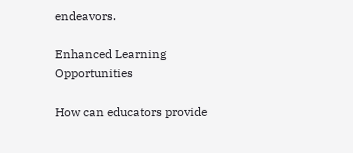endeavors.

Enhanced Learning Opportunities

How can educators provide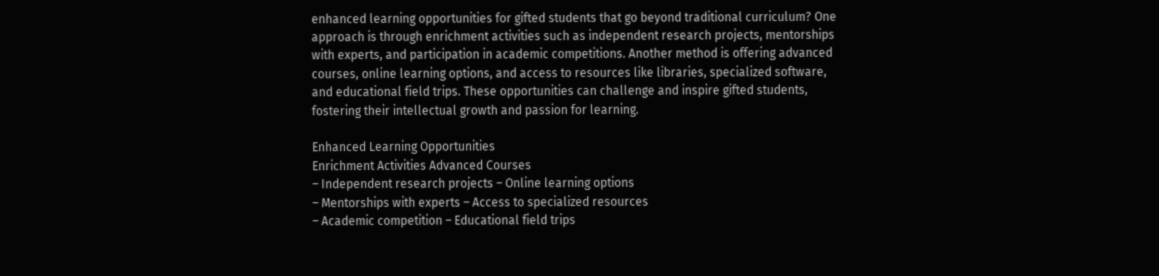enhanced learning opportunities for gifted students that go beyond traditional curriculum? One approach is through enrichment activities such as independent research projects, mentorships with experts, and participation in academic competitions. Another method is offering advanced courses, online learning options, and access to resources like libraries, specialized software, and educational field trips. These opportunities can challenge and inspire gifted students, fostering their intellectual growth and passion for learning.

Enhanced Learning Opportunities
Enrichment Activities Advanced Courses
– Independent research projects – Online learning options
– Mentorships with experts – Access to specialized resources
– Academic competition – Educational field trips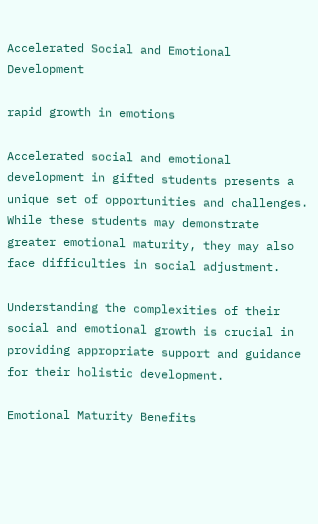Accelerated Social and Emotional Development

rapid growth in emotions

Accelerated social and emotional development in gifted students presents a unique set of opportunities and challenges. While these students may demonstrate greater emotional maturity, they may also face difficulties in social adjustment.

Understanding the complexities of their social and emotional growth is crucial in providing appropriate support and guidance for their holistic development.

Emotional Maturity Benefits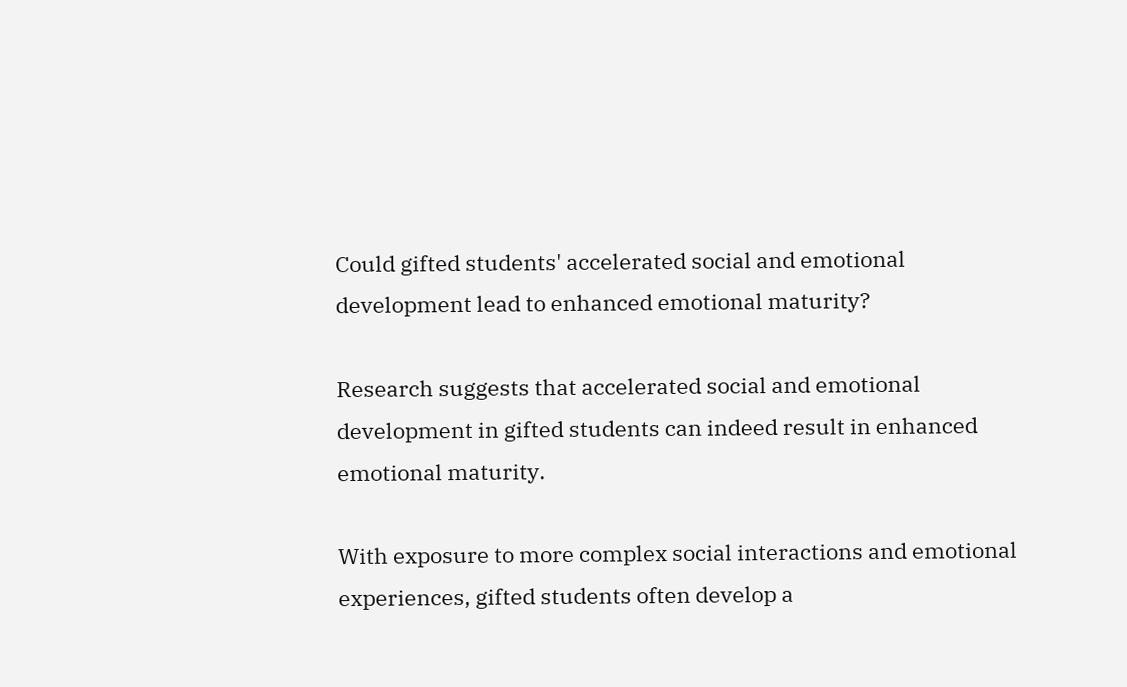Could gifted students' accelerated social and emotional development lead to enhanced emotional maturity?

Research suggests that accelerated social and emotional development in gifted students can indeed result in enhanced emotional maturity.

With exposure to more complex social interactions and emotional experiences, gifted students often develop a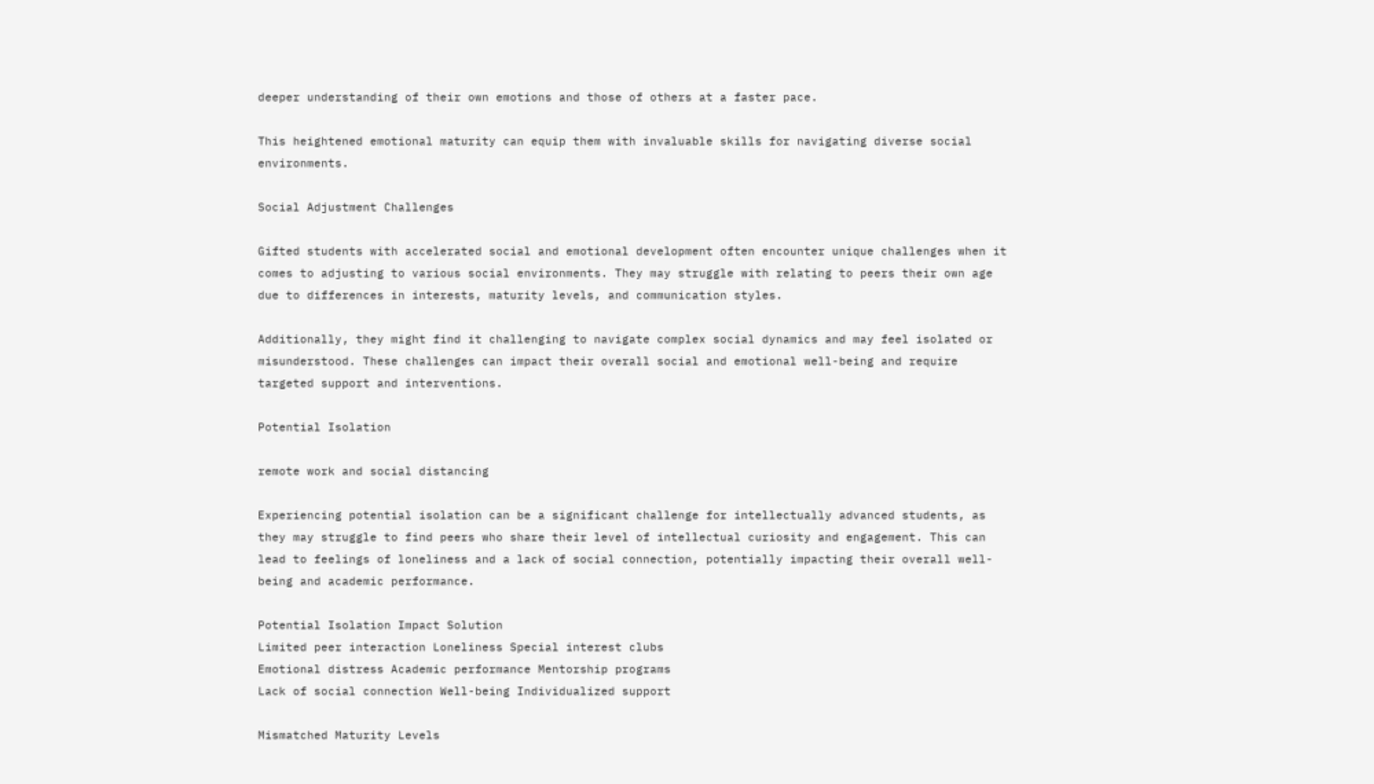deeper understanding of their own emotions and those of others at a faster pace.

This heightened emotional maturity can equip them with invaluable skills for navigating diverse social environments.

Social Adjustment Challenges

Gifted students with accelerated social and emotional development often encounter unique challenges when it comes to adjusting to various social environments. They may struggle with relating to peers their own age due to differences in interests, maturity levels, and communication styles.

Additionally, they might find it challenging to navigate complex social dynamics and may feel isolated or misunderstood. These challenges can impact their overall social and emotional well-being and require targeted support and interventions.

Potential Isolation

remote work and social distancing

Experiencing potential isolation can be a significant challenge for intellectually advanced students, as they may struggle to find peers who share their level of intellectual curiosity and engagement. This can lead to feelings of loneliness and a lack of social connection, potentially impacting their overall well-being and academic performance.

Potential Isolation Impact Solution
Limited peer interaction Loneliness Special interest clubs
Emotional distress Academic performance Mentorship programs
Lack of social connection Well-being Individualized support

Mismatched Maturity Levels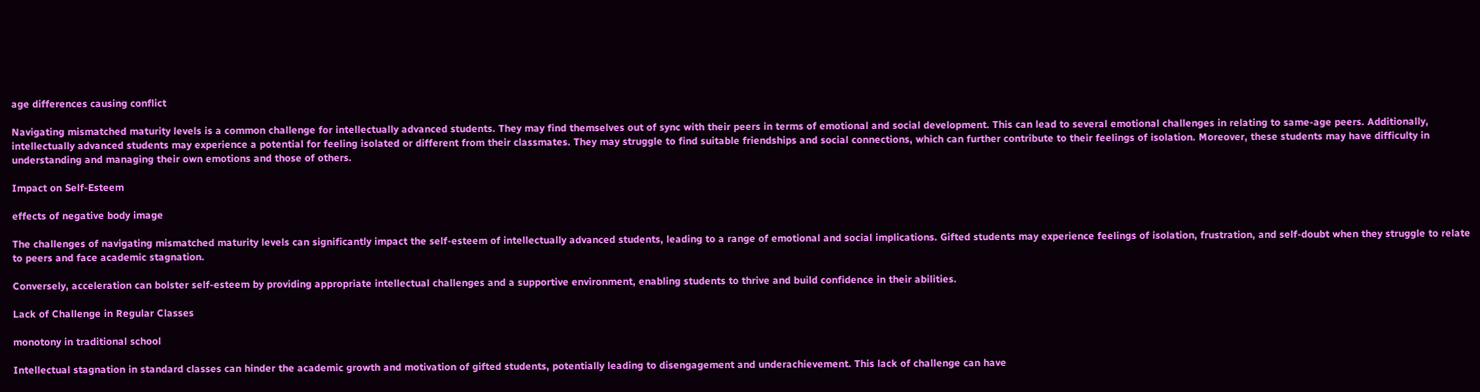age differences causing conflict

Navigating mismatched maturity levels is a common challenge for intellectually advanced students. They may find themselves out of sync with their peers in terms of emotional and social development. This can lead to several emotional challenges in relating to same-age peers. Additionally, intellectually advanced students may experience a potential for feeling isolated or different from their classmates. They may struggle to find suitable friendships and social connections, which can further contribute to their feelings of isolation. Moreover, these students may have difficulty in understanding and managing their own emotions and those of others.

Impact on Self-Esteem

effects of negative body image

The challenges of navigating mismatched maturity levels can significantly impact the self-esteem of intellectually advanced students, leading to a range of emotional and social implications. Gifted students may experience feelings of isolation, frustration, and self-doubt when they struggle to relate to peers and face academic stagnation.

Conversely, acceleration can bolster self-esteem by providing appropriate intellectual challenges and a supportive environment, enabling students to thrive and build confidence in their abilities.

Lack of Challenge in Regular Classes

monotony in traditional school

Intellectual stagnation in standard classes can hinder the academic growth and motivation of gifted students, potentially leading to disengagement and underachievement. This lack of challenge can have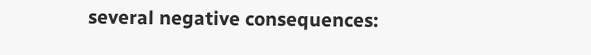several negative consequences: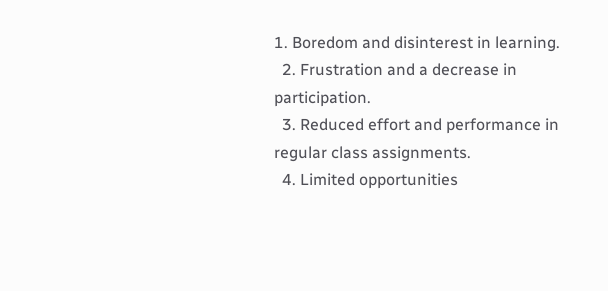1. Boredom and disinterest in learning.
  2. Frustration and a decrease in participation.
  3. Reduced effort and performance in regular class assignments.
  4. Limited opportunities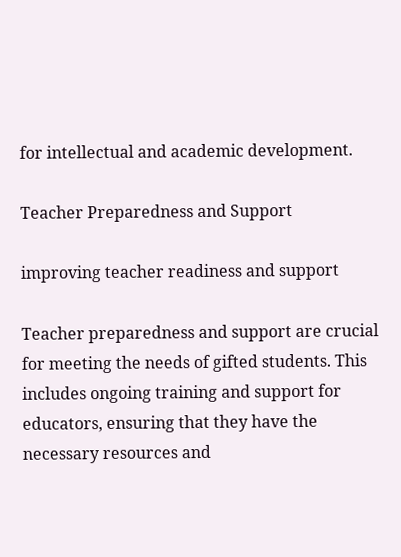for intellectual and academic development.

Teacher Preparedness and Support

improving teacher readiness and support

Teacher preparedness and support are crucial for meeting the needs of gifted students. This includes ongoing training and support for educators, ensuring that they have the necessary resources and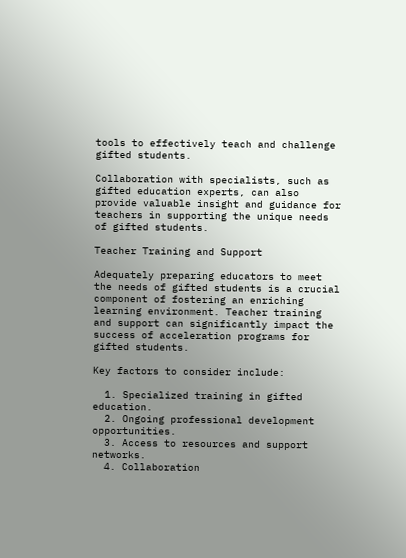tools to effectively teach and challenge gifted students.

Collaboration with specialists, such as gifted education experts, can also provide valuable insight and guidance for teachers in supporting the unique needs of gifted students.

Teacher Training and Support

Adequately preparing educators to meet the needs of gifted students is a crucial component of fostering an enriching learning environment. Teacher training and support can significantly impact the success of acceleration programs for gifted students.

Key factors to consider include:

  1. Specialized training in gifted education.
  2. Ongoing professional development opportunities.
  3. Access to resources and support networks.
  4. Collaboration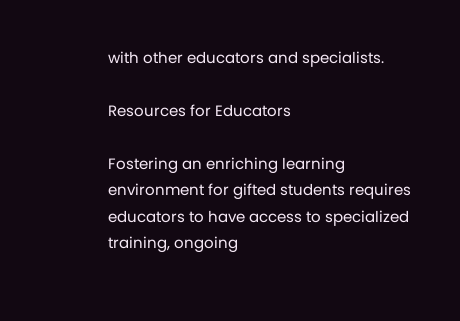with other educators and specialists.

Resources for Educators

Fostering an enriching learning environment for gifted students requires educators to have access to specialized training, ongoing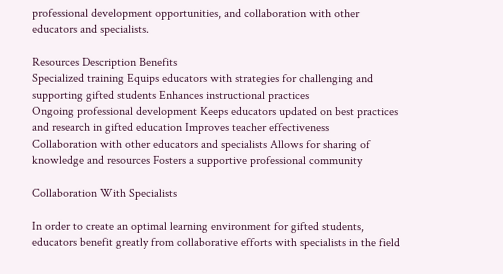professional development opportunities, and collaboration with other educators and specialists.

Resources Description Benefits
Specialized training Equips educators with strategies for challenging and supporting gifted students Enhances instructional practices
Ongoing professional development Keeps educators updated on best practices and research in gifted education Improves teacher effectiveness
Collaboration with other educators and specialists Allows for sharing of knowledge and resources Fosters a supportive professional community

Collaboration With Specialists

In order to create an optimal learning environment for gifted students, educators benefit greatly from collaborative efforts with specialists in the field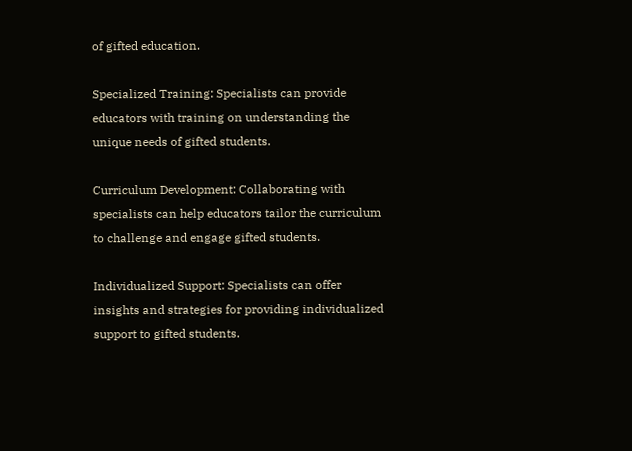of gifted education.

Specialized Training: Specialists can provide educators with training on understanding the unique needs of gifted students.

Curriculum Development: Collaborating with specialists can help educators tailor the curriculum to challenge and engage gifted students.

Individualized Support: Specialists can offer insights and strategies for providing individualized support to gifted students.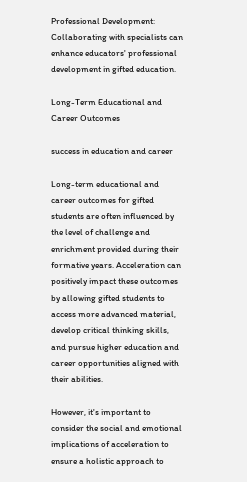Professional Development: Collaborating with specialists can enhance educators' professional development in gifted education.

Long-Term Educational and Career Outcomes

success in education and career

Long-term educational and career outcomes for gifted students are often influenced by the level of challenge and enrichment provided during their formative years. Acceleration can positively impact these outcomes by allowing gifted students to access more advanced material, develop critical thinking skills, and pursue higher education and career opportunities aligned with their abilities.

However, it's important to consider the social and emotional implications of acceleration to ensure a holistic approach to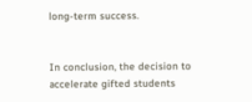long-term success.


In conclusion, the decision to accelerate gifted students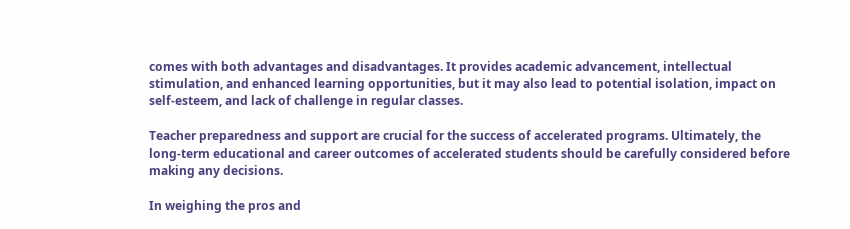comes with both advantages and disadvantages. It provides academic advancement, intellectual stimulation, and enhanced learning opportunities, but it may also lead to potential isolation, impact on self-esteem, and lack of challenge in regular classes.

Teacher preparedness and support are crucial for the success of accelerated programs. Ultimately, the long-term educational and career outcomes of accelerated students should be carefully considered before making any decisions.

In weighing the pros and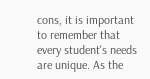cons, it is important to remember that every student's needs are unique. As the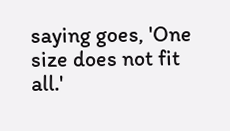saying goes, 'One size does not fit all.'